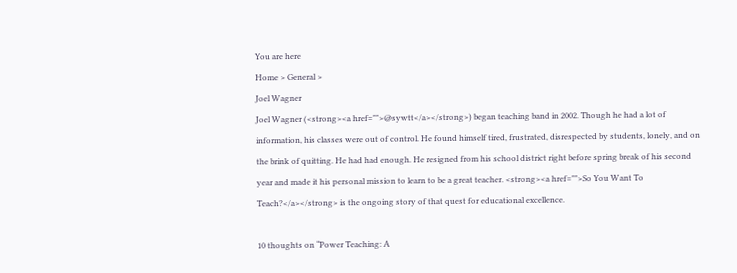You are here
Home > General >
Joel Wagner
Joel Wagner (<strong><a href="">@sywtt</a></strong>) began teaching band in 2002. Though he had a lot of information, his classes were out of control. He found himself tired, frustrated, disrespected by students, lonely, and on the brink of quitting. He had had enough. He resigned from his school district right before spring break of his second year and made it his personal mission to learn to be a great teacher. <strong><a href="">So You Want To Teach?</a></strong> is the ongoing story of that quest for educational excellence.

10 thoughts on “Power Teaching: A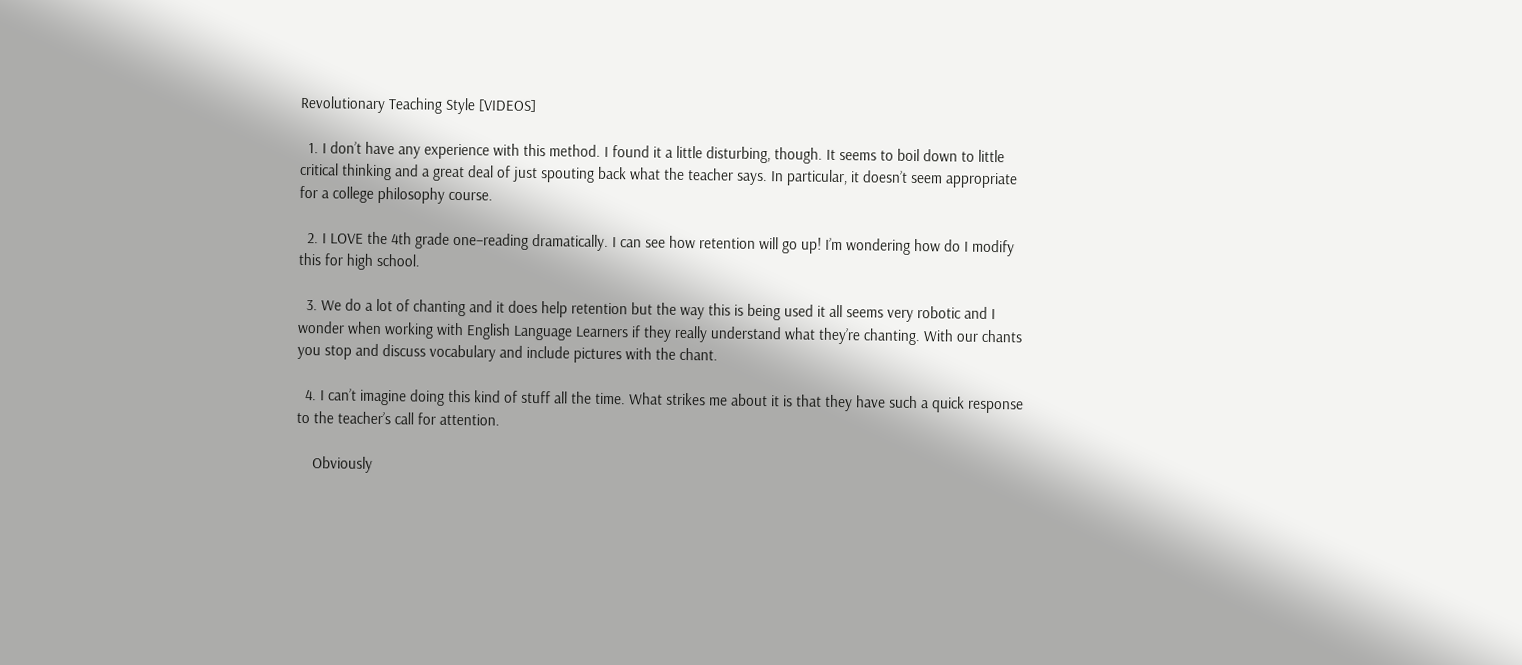Revolutionary Teaching Style [VIDEOS]

  1. I don’t have any experience with this method. I found it a little disturbing, though. It seems to boil down to little critical thinking and a great deal of just spouting back what the teacher says. In particular, it doesn’t seem appropriate for a college philosophy course.

  2. I LOVE the 4th grade one–reading dramatically. I can see how retention will go up! I’m wondering how do I modify this for high school.

  3. We do a lot of chanting and it does help retention but the way this is being used it all seems very robotic and I wonder when working with English Language Learners if they really understand what they’re chanting. With our chants you stop and discuss vocabulary and include pictures with the chant.

  4. I can’t imagine doing this kind of stuff all the time. What strikes me about it is that they have such a quick response to the teacher’s call for attention.

    Obviously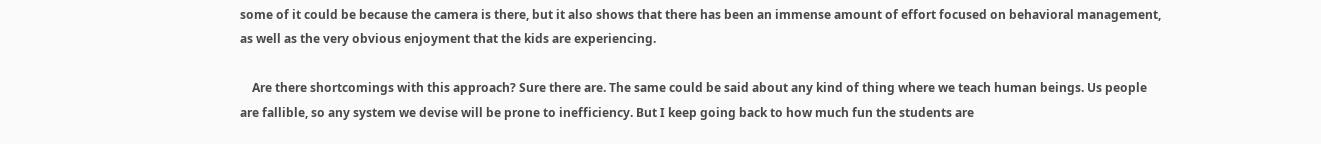some of it could be because the camera is there, but it also shows that there has been an immense amount of effort focused on behavioral management, as well as the very obvious enjoyment that the kids are experiencing.

    Are there shortcomings with this approach? Sure there are. The same could be said about any kind of thing where we teach human beings. Us people are fallible, so any system we devise will be prone to inefficiency. But I keep going back to how much fun the students are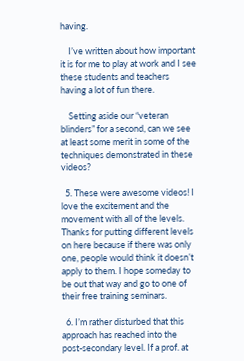having.

    I’ve written about how important it is for me to play at work and I see these students and teachers having a lot of fun there.

    Setting aside our “veteran blinders” for a second, can we see at least some merit in some of the techniques demonstrated in these videos?

  5. These were awesome videos! I love the excitement and the movement with all of the levels. Thanks for putting different levels on here because if there was only one, people would think it doesn’t apply to them. I hope someday to be out that way and go to one of their free training seminars.

  6. I’m rather disturbed that this approach has reached into the post-secondary level. If a prof. at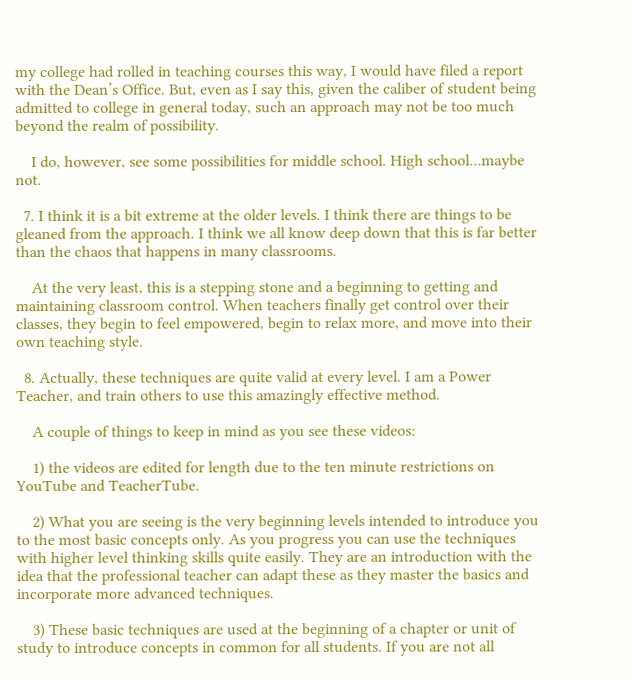my college had rolled in teaching courses this way, I would have filed a report with the Dean’s Office. But, even as I say this, given the caliber of student being admitted to college in general today, such an approach may not be too much beyond the realm of possibility.

    I do, however, see some possibilities for middle school. High school…maybe not.

  7. I think it is a bit extreme at the older levels. I think there are things to be gleaned from the approach. I think we all know deep down that this is far better than the chaos that happens in many classrooms.

    At the very least, this is a stepping stone and a beginning to getting and maintaining classroom control. When teachers finally get control over their classes, they begin to feel empowered, begin to relax more, and move into their own teaching style.

  8. Actually, these techniques are quite valid at every level. I am a Power Teacher, and train others to use this amazingly effective method.

    A couple of things to keep in mind as you see these videos:

    1) the videos are edited for length due to the ten minute restrictions on YouTube and TeacherTube.

    2) What you are seeing is the very beginning levels intended to introduce you to the most basic concepts only. As you progress you can use the techniques with higher level thinking skills quite easily. They are an introduction with the idea that the professional teacher can adapt these as they master the basics and incorporate more advanced techniques.

    3) These basic techniques are used at the beginning of a chapter or unit of study to introduce concepts in common for all students. If you are not all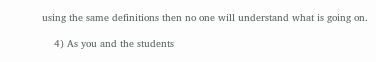using the same definitions then no one will understand what is going on.

    4) As you and the students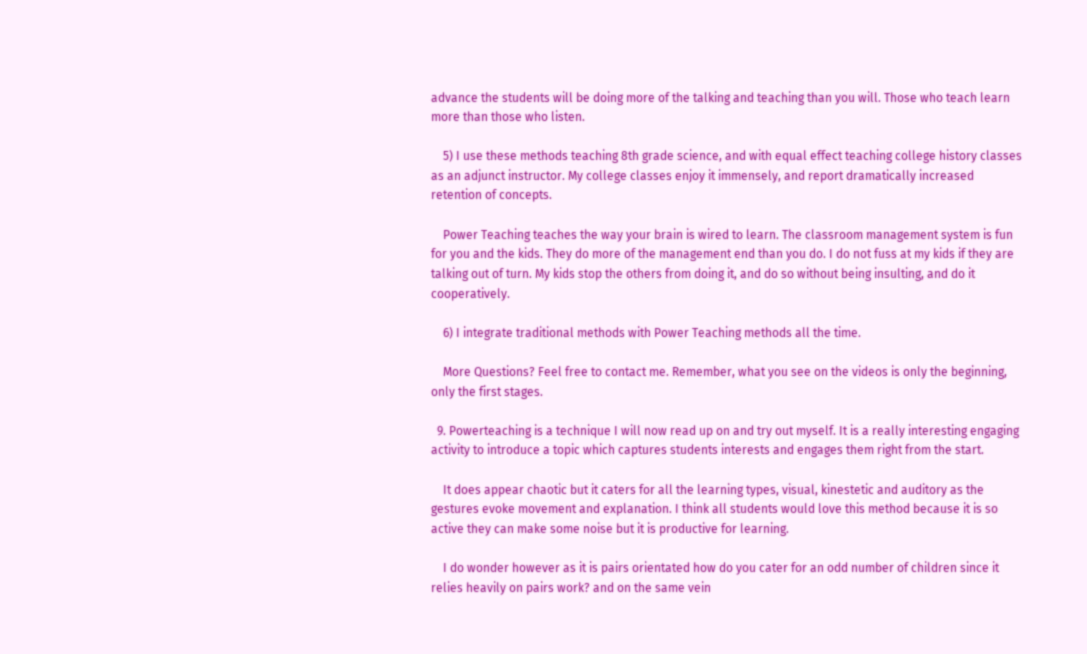advance the students will be doing more of the talking and teaching than you will. Those who teach learn more than those who listen.

    5) I use these methods teaching 8th grade science, and with equal effect teaching college history classes as an adjunct instructor. My college classes enjoy it immensely, and report dramatically increased retention of concepts.

    Power Teaching teaches the way your brain is wired to learn. The classroom management system is fun for you and the kids. They do more of the management end than you do. I do not fuss at my kids if they are talking out of turn. My kids stop the others from doing it, and do so without being insulting, and do it cooperatively.

    6) I integrate traditional methods with Power Teaching methods all the time.

    More Questions? Feel free to contact me. Remember, what you see on the videos is only the beginning, only the first stages.

  9. Powerteaching is a technique I will now read up on and try out myself. It is a really interesting engaging activity to introduce a topic which captures students interests and engages them right from the start.

    It does appear chaotic but it caters for all the learning types, visual, kinestetic and auditory as the gestures evoke movement and explanation. I think all students would love this method because it is so active they can make some noise but it is productive for learning.

    I do wonder however as it is pairs orientated how do you cater for an odd number of children since it relies heavily on pairs work? and on the same vein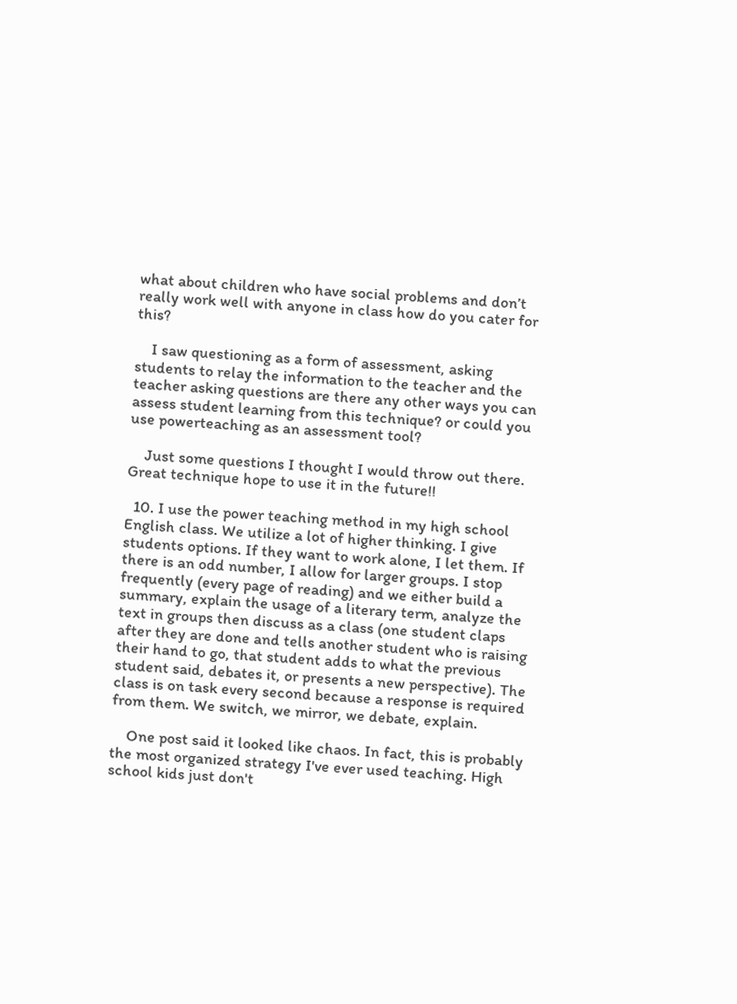what about children who have social problems and don’t really work well with anyone in class how do you cater for this?

    I saw questioning as a form of assessment, asking students to relay the information to the teacher and the teacher asking questions are there any other ways you can assess student learning from this technique? or could you use powerteaching as an assessment tool?

    Just some questions I thought I would throw out there. Great technique hope to use it in the future!!

  10. I use the power teaching method in my high school English class. We utilize a lot of higher thinking. I give students options. If they want to work alone, I let them. If there is an odd number, I allow for larger groups. I stop frequently (every page of reading) and we either build a summary, explain the usage of a literary term, analyze the text in groups then discuss as a class (one student claps after they are done and tells another student who is raising their hand to go, that student adds to what the previous student said, debates it, or presents a new perspective). The class is on task every second because a response is required from them. We switch, we mirror, we debate, explain.

    One post said it looked like chaos. In fact, this is probably the most organized strategy I've ever used teaching. High school kids just don't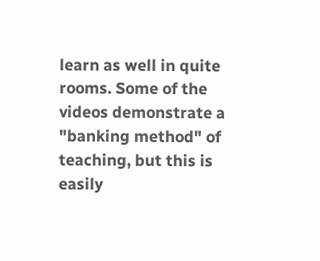learn as well in quite rooms. Some of the videos demonstrate a "banking method" of teaching, but this is easily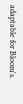adaptable for Bloom's.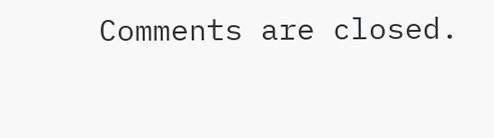Comments are closed.